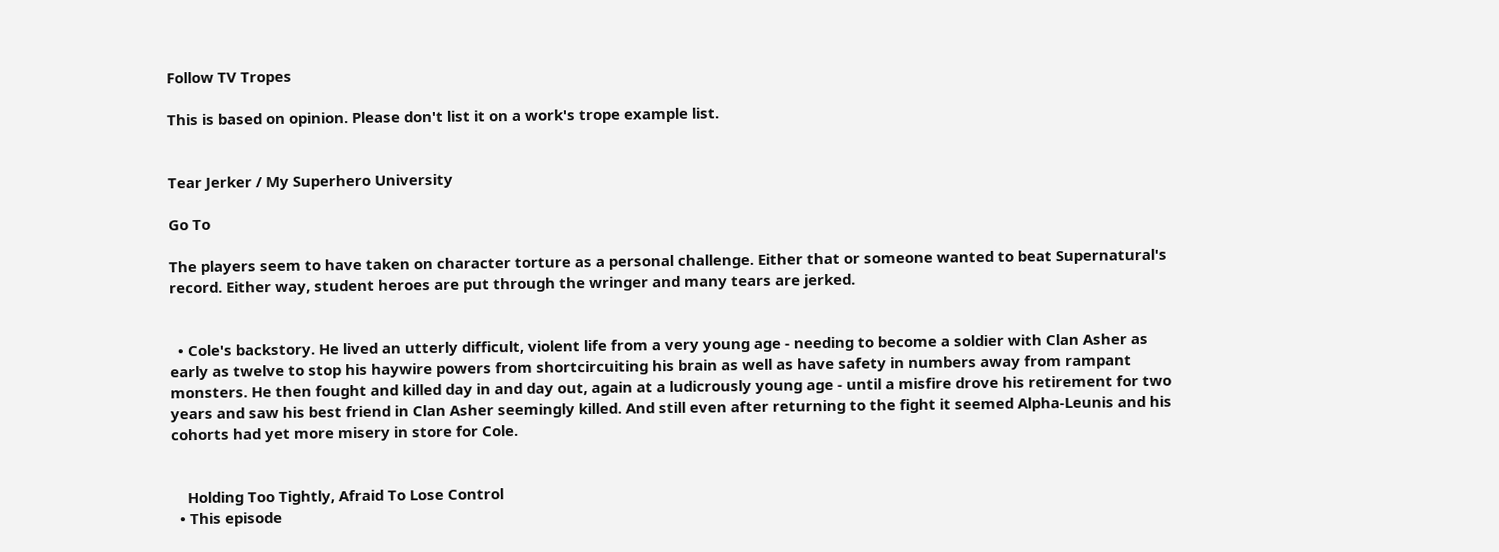Follow TV Tropes

This is based on opinion. Please don't list it on a work's trope example list.


Tear Jerker / My Superhero University

Go To

The players seem to have taken on character torture as a personal challenge. Either that or someone wanted to beat Supernatural's record. Either way, student heroes are put through the wringer and many tears are jerked.


  • Cole's backstory. He lived an utterly difficult, violent life from a very young age - needing to become a soldier with Clan Asher as early as twelve to stop his haywire powers from shortcircuiting his brain as well as have safety in numbers away from rampant monsters. He then fought and killed day in and day out, again at a ludicrously young age - until a misfire drove his retirement for two years and saw his best friend in Clan Asher seemingly killed. And still even after returning to the fight it seemed Alpha-Leunis and his cohorts had yet more misery in store for Cole.


    Holding Too Tightly, Afraid To Lose Control
  • This episode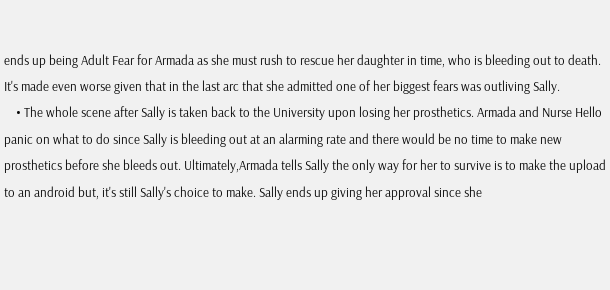ends up being Adult Fear for Armada as she must rush to rescue her daughter in time, who is bleeding out to death. It's made even worse given that in the last arc that she admitted one of her biggest fears was outliving Sally.
    • The whole scene after Sally is taken back to the University upon losing her prosthetics. Armada and Nurse Hello panic on what to do since Sally is bleeding out at an alarming rate and there would be no time to make new prosthetics before she bleeds out. Ultimately,Armada tells Sally the only way for her to survive is to make the upload to an android but, it's still Sally's choice to make. Sally ends up giving her approval since she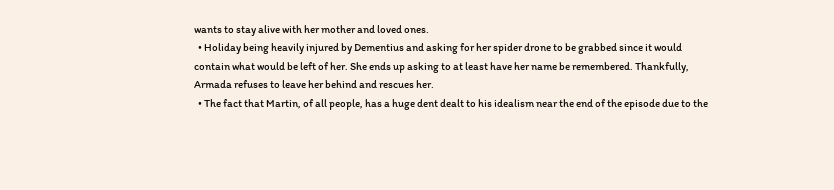wants to stay alive with her mother and loved ones.
  • Holiday being heavily injured by Dementius and asking for her spider drone to be grabbed since it would contain what would be left of her. She ends up asking to at least have her name be remembered. Thankfully, Armada refuses to leave her behind and rescues her.
  • The fact that Martin, of all people, has a huge dent dealt to his idealism near the end of the episode due to the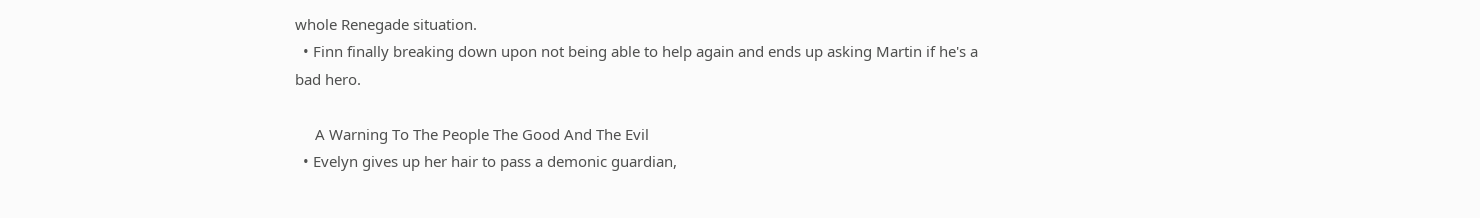whole Renegade situation.
  • Finn finally breaking down upon not being able to help again and ends up asking Martin if he's a bad hero.

     A Warning To The People The Good And The Evil
  • Evelyn gives up her hair to pass a demonic guardian,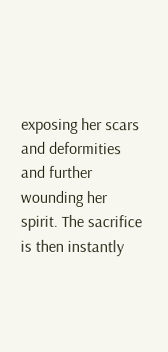exposing her scars and deformities and further wounding her spirit. The sacrifice is then instantly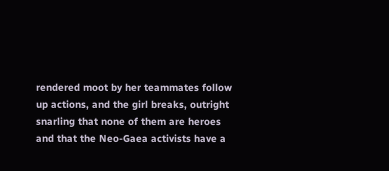rendered moot by her teammates follow up actions, and the girl breaks, outright snarling that none of them are heroes and that the Neo-Gaea activists have a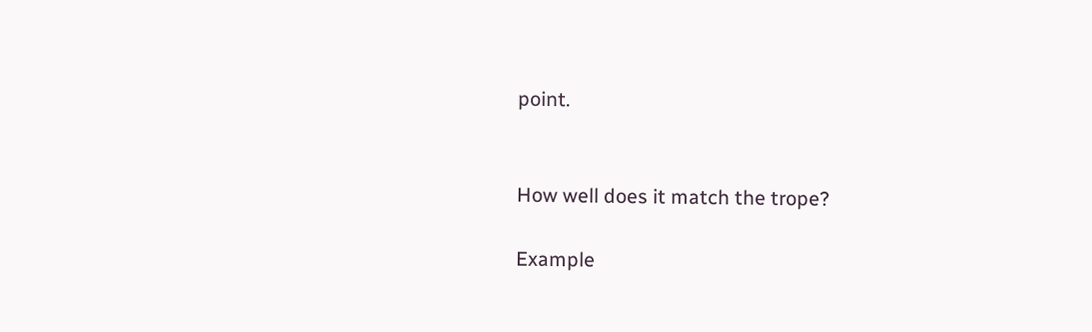point.


How well does it match the trope?

Example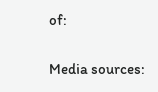of:


Media sources: